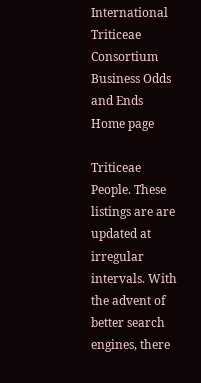International Triticeae Consortium
Business Odds and Ends
Home page

Triticeae People. These listings are are updated at irregular intervals. With the advent of better search engines, there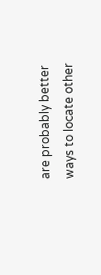are probably better ways to locate other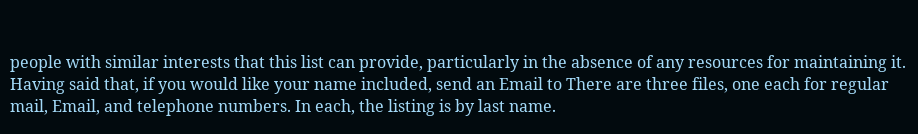people with similar interests that this list can provide, particularly in the absence of any resources for maintaining it. Having said that, if you would like your name included, send an Email to There are three files, one each for regular mail, Email, and telephone numbers. In each, the listing is by last name.